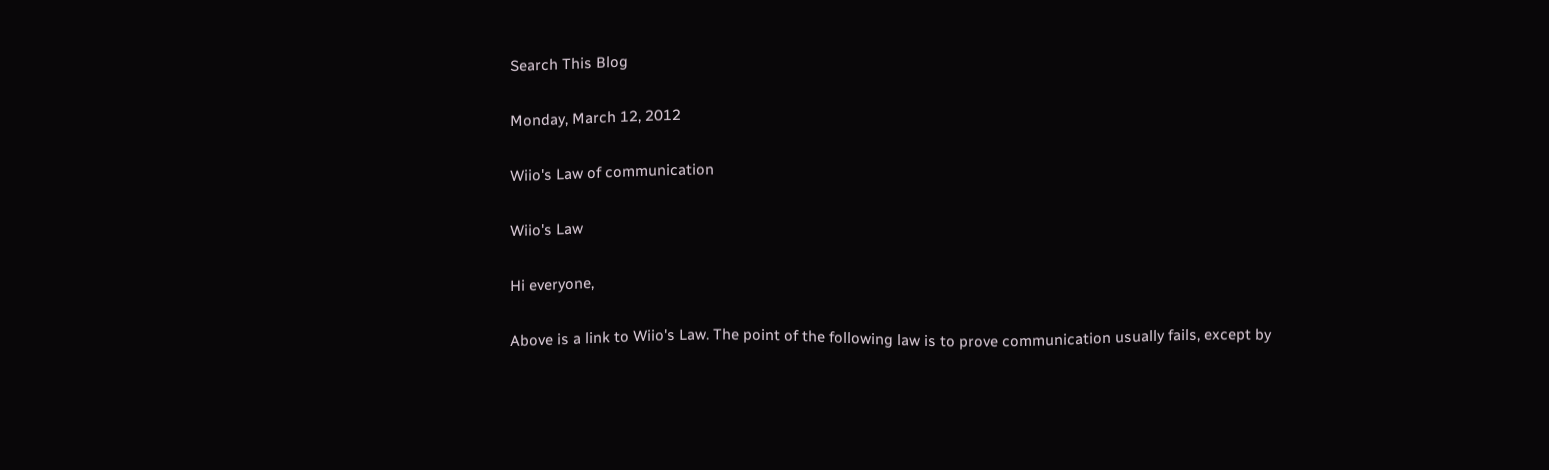Search This Blog

Monday, March 12, 2012

Wiio's Law of communication

Wiio's Law

Hi everyone,

Above is a link to Wiio's Law. The point of the following law is to prove communication usually fails, except by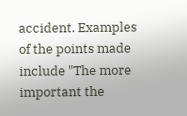accident. Examples of the points made include "The more important the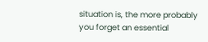situation is, the more probably you forget an essential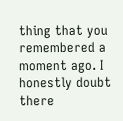thing that you remembered a moment ago. I honestly doubt there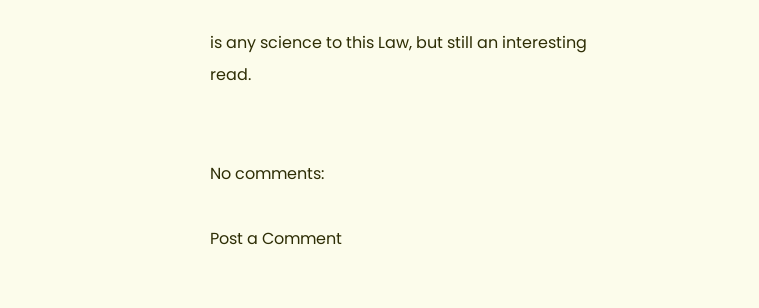is any science to this Law, but still an interesting read.


No comments:

Post a Comment